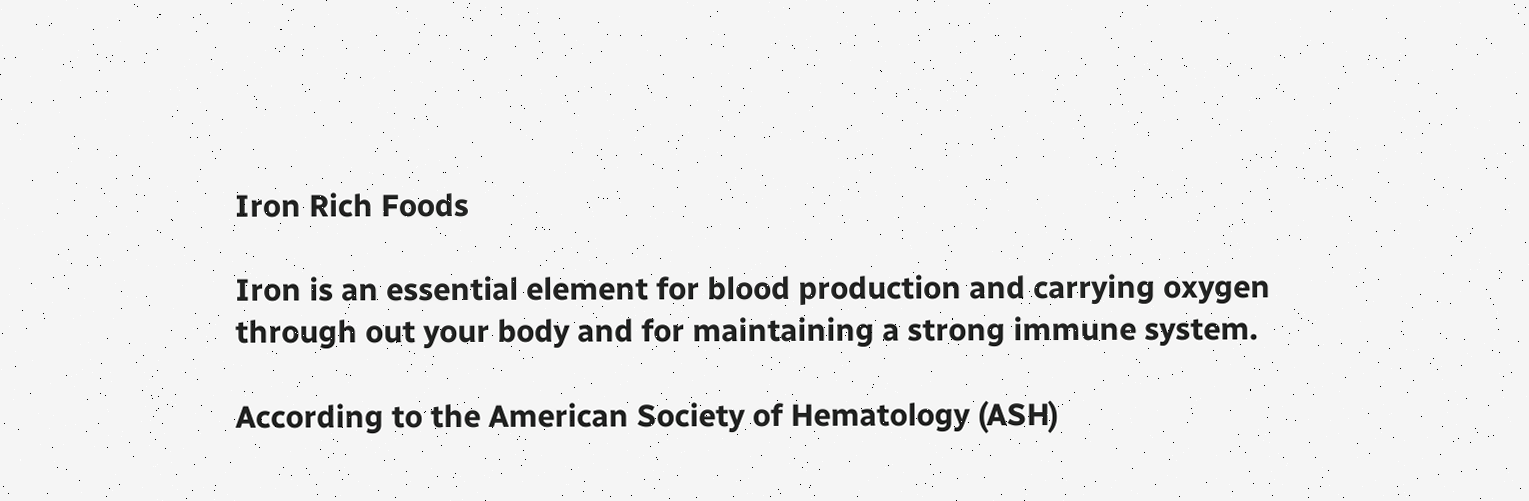Iron Rich Foods

Iron is an essential element for blood production and carrying oxygen through out your body and for maintaining a strong immune system.

According to the American Society of Hematology (ASH)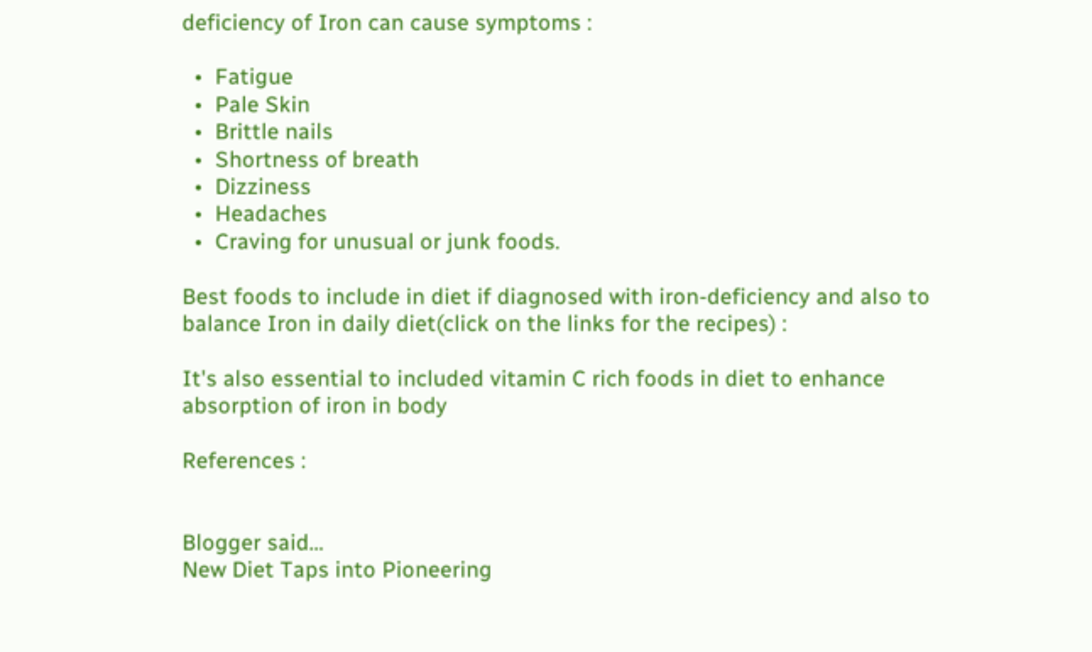deficiency of Iron can cause symptoms :

  •  Fatigue
  •  Pale Skin
  •  Brittle nails
  •  Shortness of breath
  •  Dizziness
  •  Headaches
  •  Craving for unusual or junk foods.

Best foods to include in diet if diagnosed with iron-deficiency and also to balance Iron in daily diet(click on the links for the recipes) :

It's also essential to included vitamin C rich foods in diet to enhance absorption of iron in body

References :


Blogger said…
New Diet Taps into Pioneering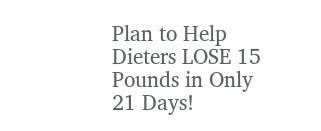Plan to Help Dieters LOSE 15 Pounds in Only 21 Days!